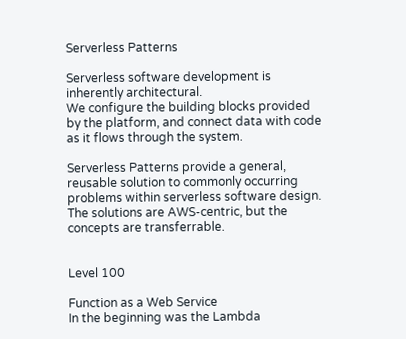Serverless Patterns

Serverless software development is inherently architectural.
We configure the building blocks provided by the platform, and connect data with code as it flows through the system.

Serverless Patterns provide a general, reusable solution to commonly occurring problems within serverless software design. The solutions are AWS-centric, but the concepts are transferrable.


Level 100

Function as a Web Service
In the beginning was the Lambda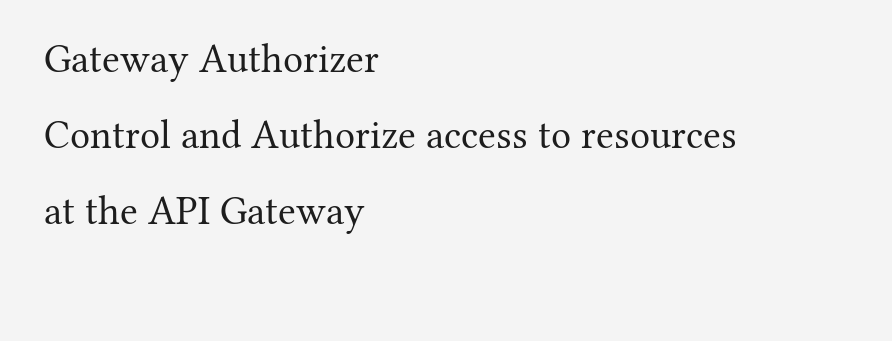Gateway Authorizer
Control and Authorize access to resources at the API Gateway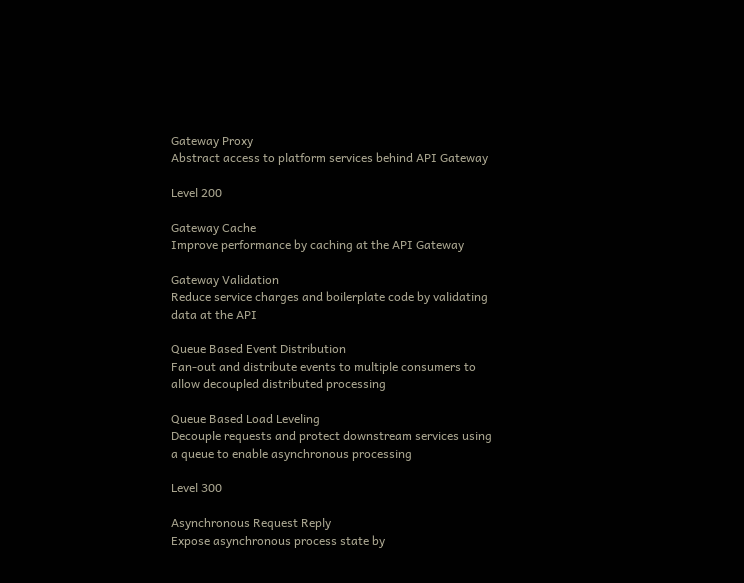Gateway Proxy
Abstract access to platform services behind API Gateway

Level 200

Gateway Cache
Improve performance by caching at the API Gateway

Gateway Validation
Reduce service charges and boilerplate code by validating data at the API

Queue Based Event Distribution
Fan-out and distribute events to multiple consumers to allow decoupled distributed processing

Queue Based Load Leveling
Decouple requests and protect downstream services using a queue to enable asynchronous processing

Level 300

Asynchronous Request Reply
Expose asynchronous process state by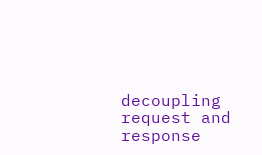decoupling request and response